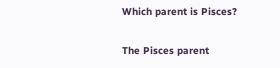Which parent is Pisces?

The Pisces parent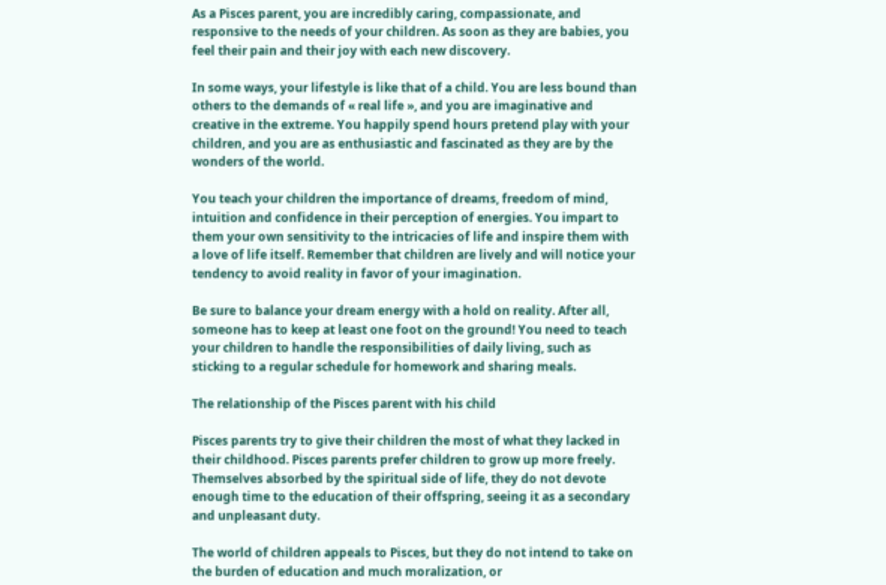As a Pisces parent, you are incredibly caring, compassionate, and responsive to the needs of your children. As soon as they are babies, you feel their pain and their joy with each new discovery.

In some ways, your lifestyle is like that of a child. You are less bound than others to the demands of « real life », and you are imaginative and creative in the extreme. You happily spend hours pretend play with your children, and you are as enthusiastic and fascinated as they are by the wonders of the world.

You teach your children the importance of dreams, freedom of mind, intuition and confidence in their perception of energies. You impart to them your own sensitivity to the intricacies of life and inspire them with a love of life itself. Remember that children are lively and will notice your tendency to avoid reality in favor of your imagination.

Be sure to balance your dream energy with a hold on reality. After all, someone has to keep at least one foot on the ground! You need to teach your children to handle the responsibilities of daily living, such as sticking to a regular schedule for homework and sharing meals.

The relationship of the Pisces parent with his child

Pisces parents try to give their children the most of what they lacked in their childhood. Pisces parents prefer children to grow up more freely. Themselves absorbed by the spiritual side of life, they do not devote enough time to the education of their offspring, seeing it as a secondary and unpleasant duty.

The world of children appeals to Pisces, but they do not intend to take on the burden of education and much moralization, or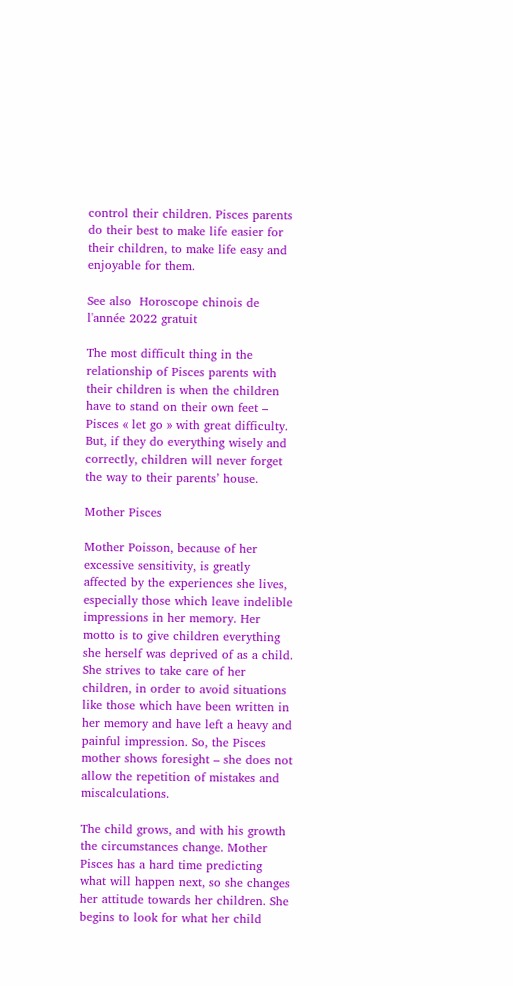control their children. Pisces parents do their best to make life easier for their children, to make life easy and enjoyable for them.

See also  Horoscope chinois de l'année 2022 gratuit

The most difficult thing in the relationship of Pisces parents with their children is when the children have to stand on their own feet – Pisces « let go » with great difficulty. But, if they do everything wisely and correctly, children will never forget the way to their parents’ house.

Mother Pisces

Mother Poisson, because of her excessive sensitivity, is greatly affected by the experiences she lives, especially those which leave indelible impressions in her memory. Her motto is to give children everything she herself was deprived of as a child. She strives to take care of her children, in order to avoid situations like those which have been written in her memory and have left a heavy and painful impression. So, the Pisces mother shows foresight – she does not allow the repetition of mistakes and miscalculations.

The child grows, and with his growth the circumstances change. Mother Pisces has a hard time predicting what will happen next, so she changes her attitude towards her children. She begins to look for what her child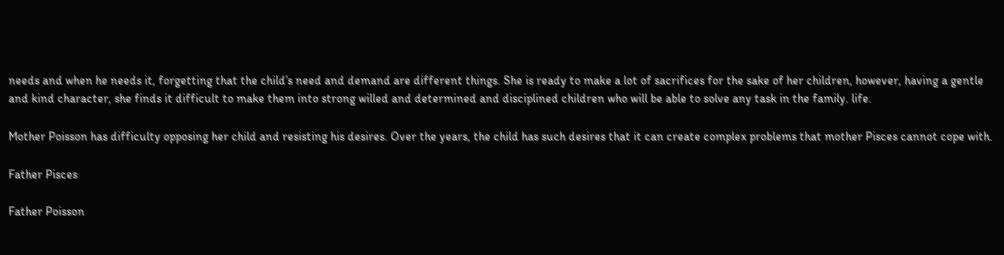needs and when he needs it, forgetting that the child’s need and demand are different things. She is ready to make a lot of sacrifices for the sake of her children, however, having a gentle and kind character, she finds it difficult to make them into strong willed and determined and disciplined children who will be able to solve any task in the family. life.

Mother Poisson has difficulty opposing her child and resisting his desires. Over the years, the child has such desires that it can create complex problems that mother Pisces cannot cope with.

Father Pisces

Father Poisson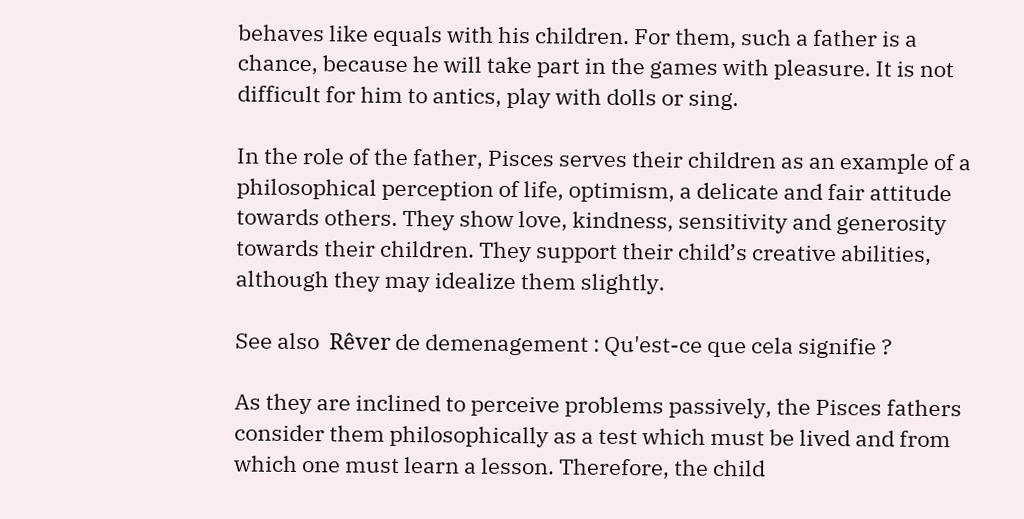behaves like equals with his children. For them, such a father is a chance, because he will take part in the games with pleasure. It is not difficult for him to antics, play with dolls or sing.

In the role of the father, Pisces serves their children as an example of a philosophical perception of life, optimism, a delicate and fair attitude towards others. They show love, kindness, sensitivity and generosity towards their children. They support their child’s creative abilities, although they may idealize them slightly.

See also  Rêver de demenagement : Qu'est-ce que cela signifie ?

As they are inclined to perceive problems passively, the Pisces fathers consider them philosophically as a test which must be lived and from which one must learn a lesson. Therefore, the child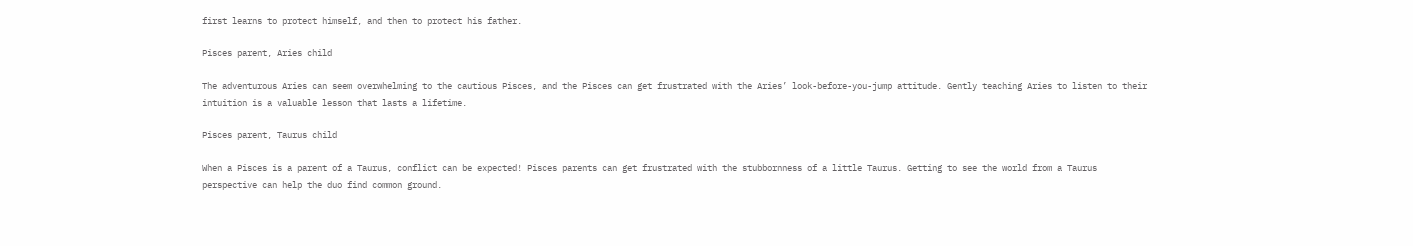first learns to protect himself, and then to protect his father.

Pisces parent, Aries child

The adventurous Aries can seem overwhelming to the cautious Pisces, and the Pisces can get frustrated with the Aries’ look-before-you-jump attitude. Gently teaching Aries to listen to their intuition is a valuable lesson that lasts a lifetime.

Pisces parent, Taurus child

When a Pisces is a parent of a Taurus, conflict can be expected! Pisces parents can get frustrated with the stubbornness of a little Taurus. Getting to see the world from a Taurus perspective can help the duo find common ground.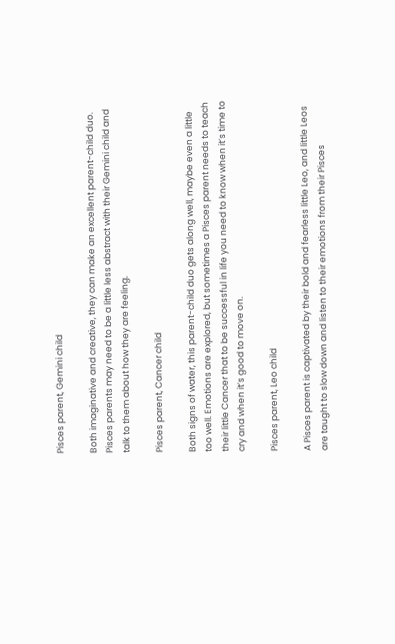Pisces parent, Gemini child

Both imaginative and creative, they can make an excellent parent-child duo. Pisces parents may need to be a little less abstract with their Gemini child and talk to them about how they are feeling.

Pisces parent, Cancer child

Both signs of water, this parent-child duo gets along well, maybe even a little too well. Emotions are explored, but sometimes a Pisces parent needs to teach their little Cancer that to be successful in life you need to know when it’s time to cry and when it’s good to move on.

Pisces parent, Leo child

A Pisces parent is captivated by their bold and fearless little Leo, and little Leos are taught to slow down and listen to their emotions from their Pisces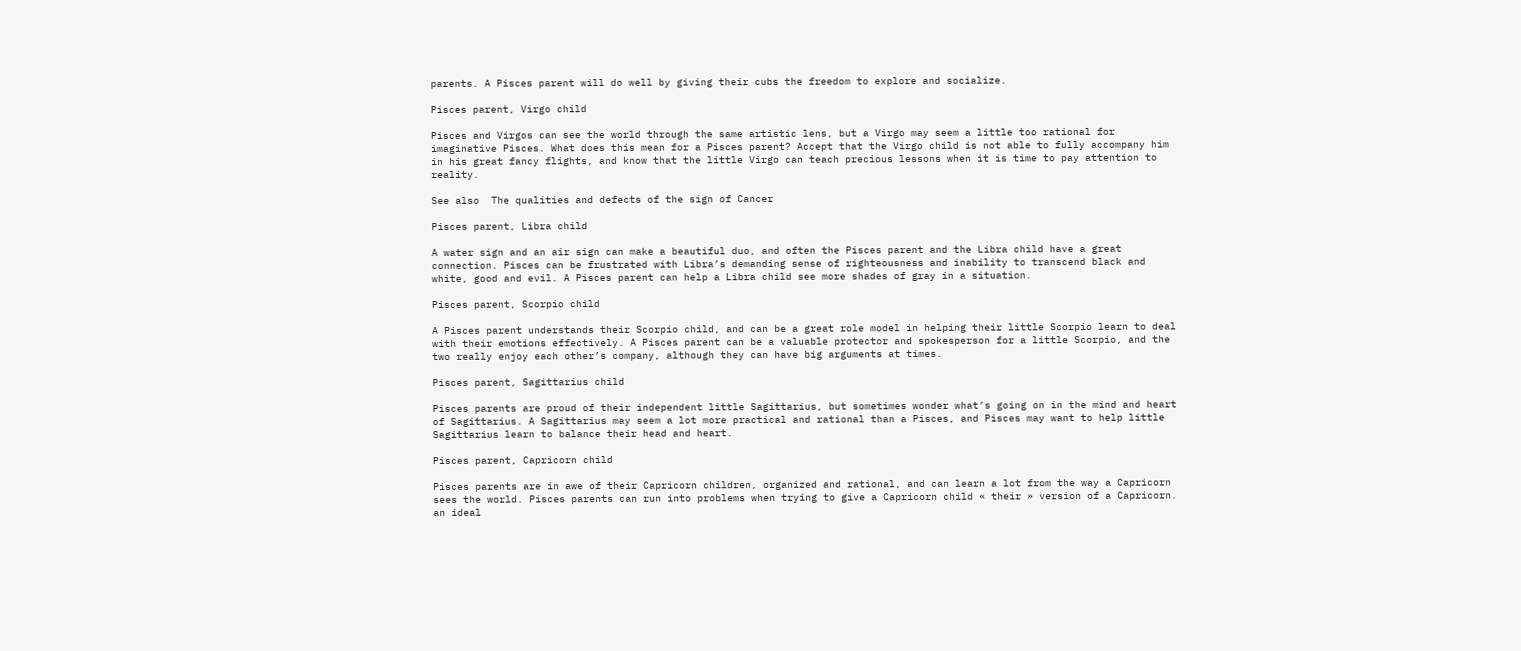parents. A Pisces parent will do well by giving their cubs the freedom to explore and socialize.

Pisces parent, Virgo child

Pisces and Virgos can see the world through the same artistic lens, but a Virgo may seem a little too rational for imaginative Pisces. What does this mean for a Pisces parent? Accept that the Virgo child is not able to fully accompany him in his great fancy flights, and know that the little Virgo can teach precious lessons when it is time to pay attention to reality.

See also  The qualities and defects of the sign of Cancer

Pisces parent, Libra child

A water sign and an air sign can make a beautiful duo, and often the Pisces parent and the Libra child have a great connection. Pisces can be frustrated with Libra’s demanding sense of righteousness and inability to transcend black and white, good and evil. A Pisces parent can help a Libra child see more shades of gray in a situation.

Pisces parent, Scorpio child

A Pisces parent understands their Scorpio child, and can be a great role model in helping their little Scorpio learn to deal with their emotions effectively. A Pisces parent can be a valuable protector and spokesperson for a little Scorpio, and the two really enjoy each other’s company, although they can have big arguments at times.

Pisces parent, Sagittarius child

Pisces parents are proud of their independent little Sagittarius, but sometimes wonder what’s going on in the mind and heart of Sagittarius. A Sagittarius may seem a lot more practical and rational than a Pisces, and Pisces may want to help little Sagittarius learn to balance their head and heart.

Pisces parent, Capricorn child

Pisces parents are in awe of their Capricorn children, organized and rational, and can learn a lot from the way a Capricorn sees the world. Pisces parents can run into problems when trying to give a Capricorn child « their » version of a Capricorn. an ideal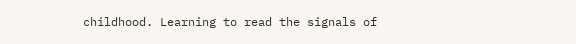childhood. Learning to read the signals of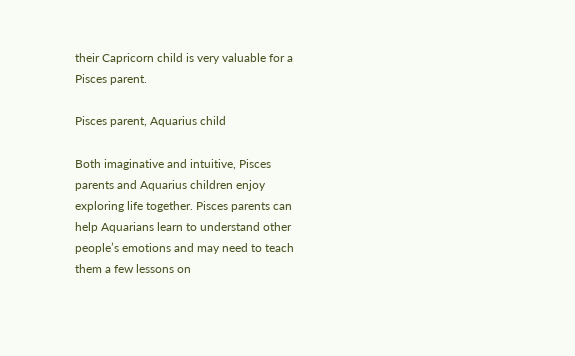their Capricorn child is very valuable for a Pisces parent.

Pisces parent, Aquarius child

Both imaginative and intuitive, Pisces parents and Aquarius children enjoy exploring life together. Pisces parents can help Aquarians learn to understand other people’s emotions and may need to teach them a few lessons on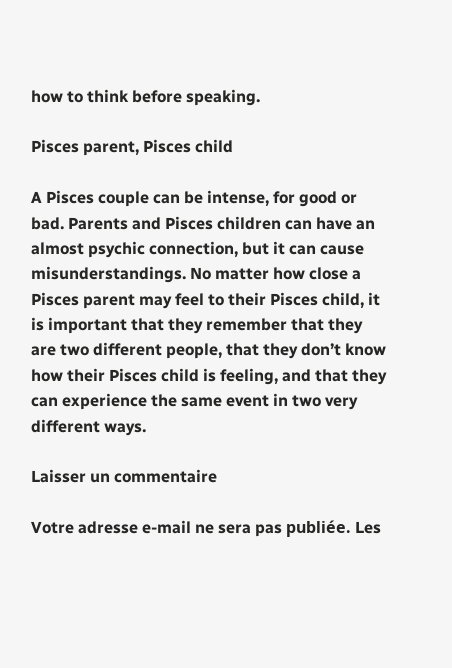how to think before speaking.

Pisces parent, Pisces child

A Pisces couple can be intense, for good or bad. Parents and Pisces children can have an almost psychic connection, but it can cause misunderstandings. No matter how close a Pisces parent may feel to their Pisces child, it is important that they remember that they are two different people, that they don’t know how their Pisces child is feeling, and that they can experience the same event in two very different ways.

Laisser un commentaire

Votre adresse e-mail ne sera pas publiée. Les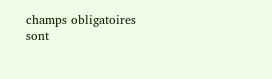champs obligatoires sont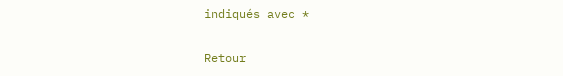indiqués avec *

Retour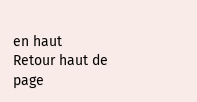en haut
Retour haut de page